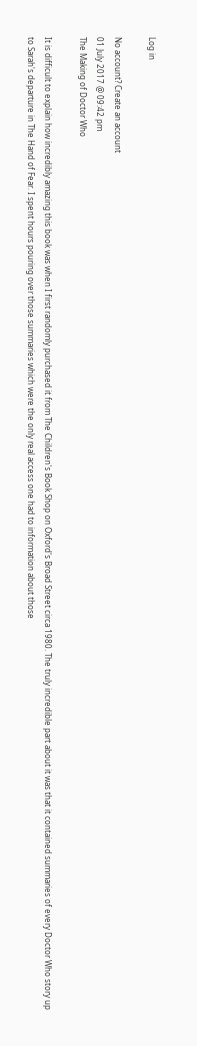Log in

No account? Create an account
01 July 2017 @ 09:42 pm
The Making of Doctor Who

It is difficult to explain how incredibly amazing this book was when I first randomly purchased it from The Children's Book Shop on Oxford's Broad Street circa 1980. The truly incredible part about it was that it contained summaries of every Doctor Who story up to Sarah's departure in The Hand of Fear. I spent hours pouring over those summaries which were the only real access one had to information about those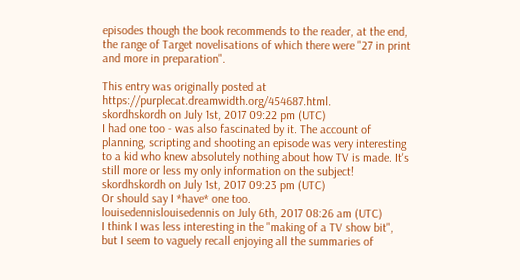episodes though the book recommends to the reader, at the end, the range of Target novelisations of which there were "27 in print and more in preparation".

This entry was originally posted at https://purplecat.dreamwidth.org/454687.html.
skordhskordh on July 1st, 2017 09:22 pm (UTC)
I had one too - was also fascinated by it. The account of planning, scripting and shooting an episode was very interesting to a kid who knew absolutely nothing about how TV is made. It's still more or less my only information on the subject!
skordhskordh on July 1st, 2017 09:23 pm (UTC)
Or should say I *have* one too.
louisedennislouisedennis on July 6th, 2017 08:26 am (UTC)
I think I was less interesting in the "making of a TV show bit", but I seem to vaguely recall enjoying all the summaries of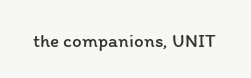the companions, UNIT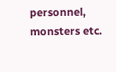personnel, monsters etc.